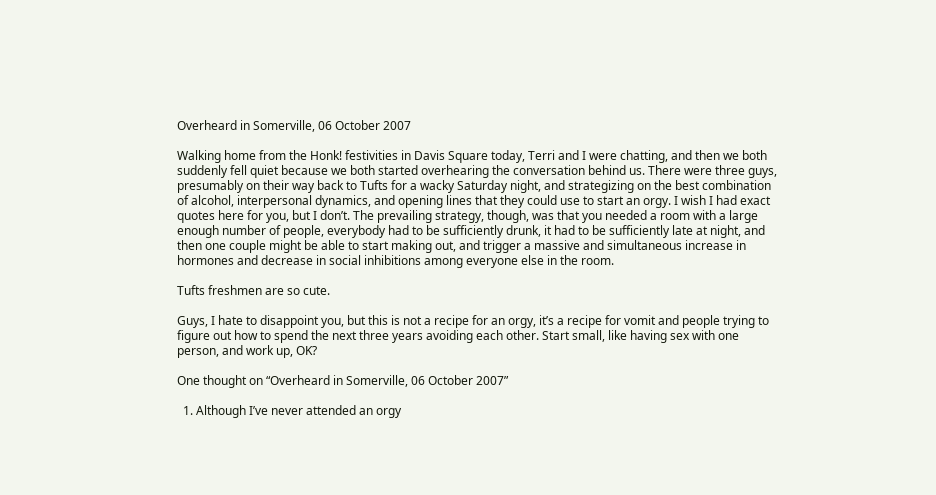Overheard in Somerville, 06 October 2007

Walking home from the Honk! festivities in Davis Square today, Terri and I were chatting, and then we both suddenly fell quiet because we both started overhearing the conversation behind us. There were three guys, presumably on their way back to Tufts for a wacky Saturday night, and strategizing on the best combination of alcohol, interpersonal dynamics, and opening lines that they could use to start an orgy. I wish I had exact quotes here for you, but I don’t. The prevailing strategy, though, was that you needed a room with a large enough number of people, everybody had to be sufficiently drunk, it had to be sufficiently late at night, and then one couple might be able to start making out, and trigger a massive and simultaneous increase in hormones and decrease in social inhibitions among everyone else in the room.

Tufts freshmen are so cute.

Guys, I hate to disappoint you, but this is not a recipe for an orgy, it’s a recipe for vomit and people trying to figure out how to spend the next three years avoiding each other. Start small, like having sex with one person, and work up, OK?

One thought on “Overheard in Somerville, 06 October 2007”

  1. Although I’ve never attended an orgy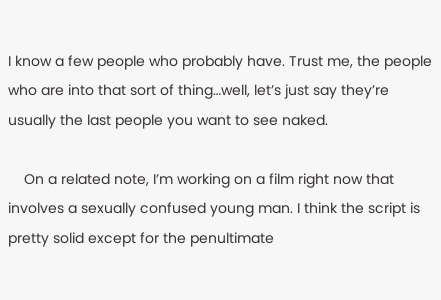I know a few people who probably have. Trust me, the people who are into that sort of thing…well, let’s just say they’re usually the last people you want to see naked.

    On a related note, I’m working on a film right now that involves a sexually confused young man. I think the script is pretty solid except for the penultimate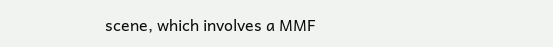scene, which involves a MMF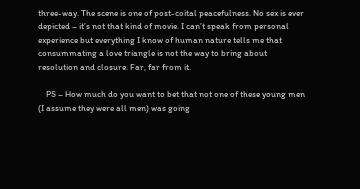three-way. The scene is one of post-coital peacefulness. No sex is ever depicted – it’s not that kind of movie. I can’t speak from personal experience but everything I know of human nature tells me that consummating a love triangle is not the way to bring about resolution and closure. Far, far from it.

    PS – How much do you want to bet that not one of these young men (I assume they were all men) was going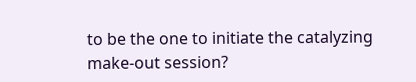to be the one to initiate the catalyzing make-out session?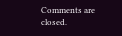Comments are closed.